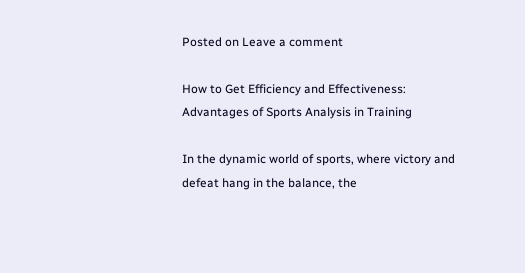Posted on Leave a comment

How to Get Efficiency and Effectiveness: Advantages of Sports Analysis in Training

In the dynamic world of sports, where victory and defeat hang in the balance, the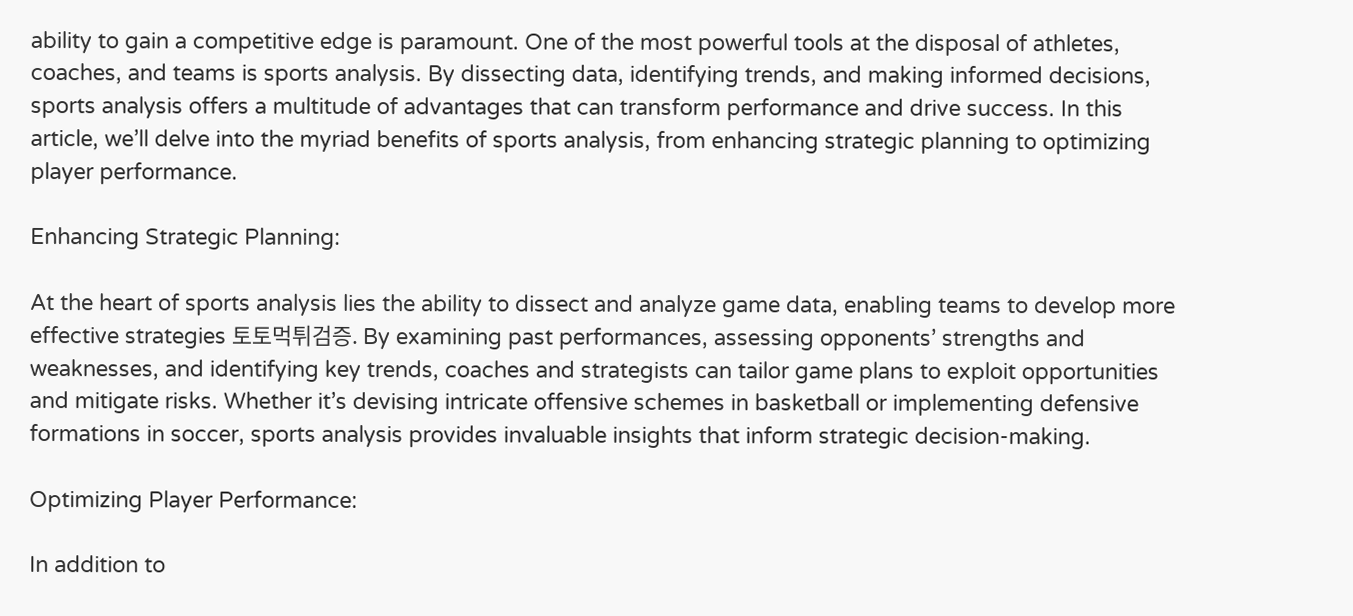ability to gain a competitive edge is paramount. One of the most powerful tools at the disposal of athletes, coaches, and teams is sports analysis. By dissecting data, identifying trends, and making informed decisions, sports analysis offers a multitude of advantages that can transform performance and drive success. In this article, we’ll delve into the myriad benefits of sports analysis, from enhancing strategic planning to optimizing player performance.

Enhancing Strategic Planning:

At the heart of sports analysis lies the ability to dissect and analyze game data, enabling teams to develop more effective strategies 토토먹튀검증. By examining past performances, assessing opponents’ strengths and weaknesses, and identifying key trends, coaches and strategists can tailor game plans to exploit opportunities and mitigate risks. Whether it’s devising intricate offensive schemes in basketball or implementing defensive formations in soccer, sports analysis provides invaluable insights that inform strategic decision-making.

Optimizing Player Performance:

In addition to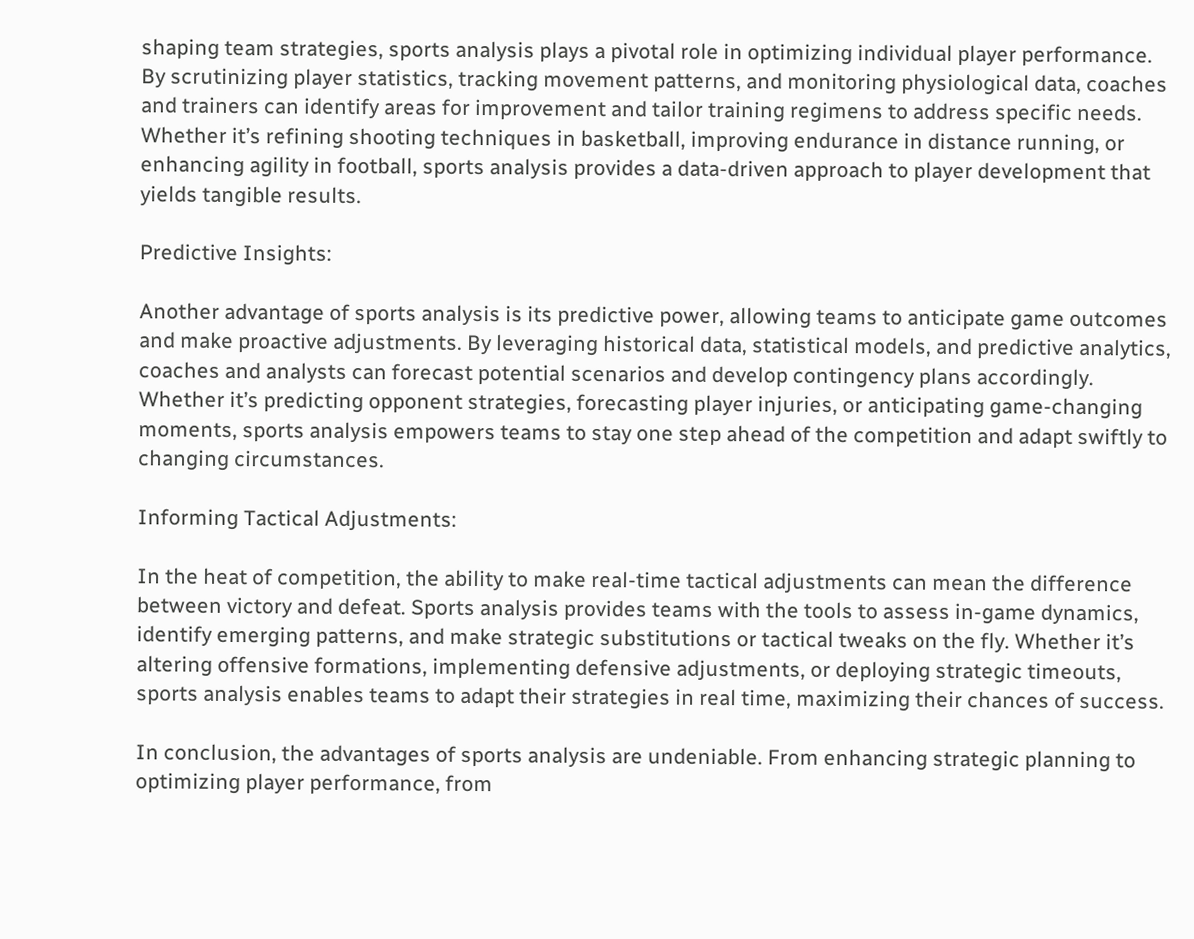shaping team strategies, sports analysis plays a pivotal role in optimizing individual player performance. By scrutinizing player statistics, tracking movement patterns, and monitoring physiological data, coaches and trainers can identify areas for improvement and tailor training regimens to address specific needs. Whether it’s refining shooting techniques in basketball, improving endurance in distance running, or enhancing agility in football, sports analysis provides a data-driven approach to player development that yields tangible results.

Predictive Insights:

Another advantage of sports analysis is its predictive power, allowing teams to anticipate game outcomes and make proactive adjustments. By leveraging historical data, statistical models, and predictive analytics, coaches and analysts can forecast potential scenarios and develop contingency plans accordingly. Whether it’s predicting opponent strategies, forecasting player injuries, or anticipating game-changing moments, sports analysis empowers teams to stay one step ahead of the competition and adapt swiftly to changing circumstances.

Informing Tactical Adjustments:

In the heat of competition, the ability to make real-time tactical adjustments can mean the difference between victory and defeat. Sports analysis provides teams with the tools to assess in-game dynamics, identify emerging patterns, and make strategic substitutions or tactical tweaks on the fly. Whether it’s altering offensive formations, implementing defensive adjustments, or deploying strategic timeouts, sports analysis enables teams to adapt their strategies in real time, maximizing their chances of success.

In conclusion, the advantages of sports analysis are undeniable. From enhancing strategic planning to optimizing player performance, from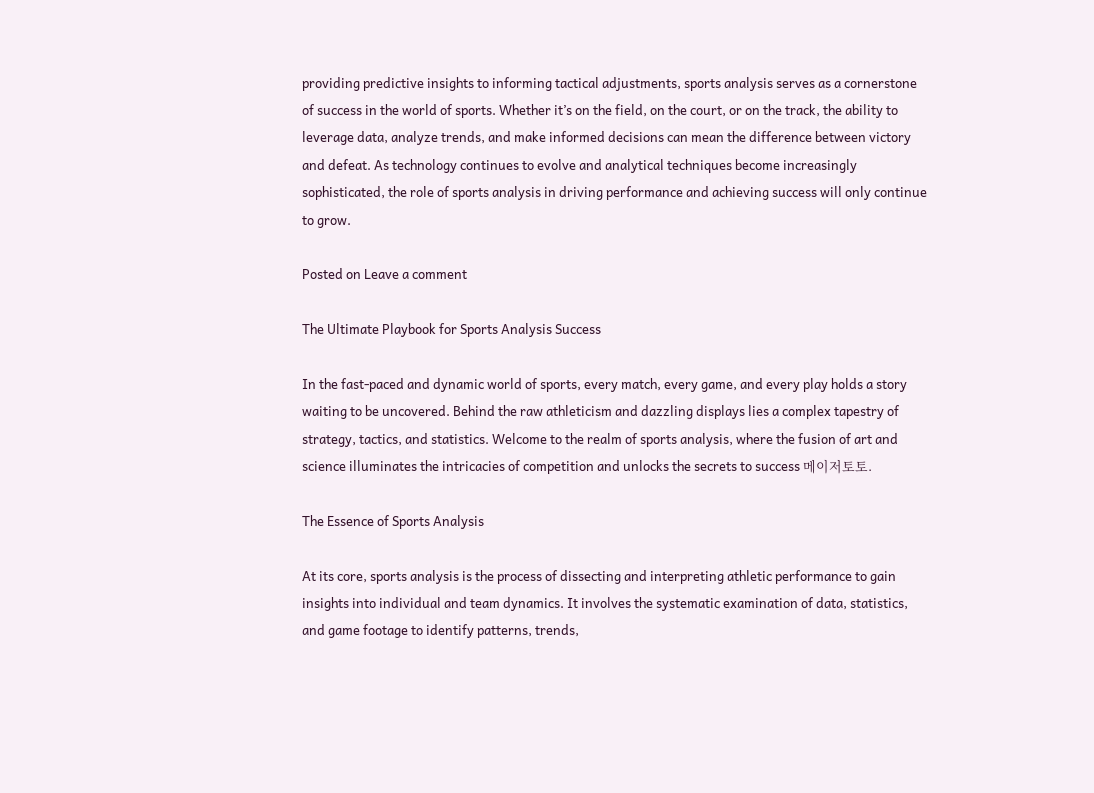providing predictive insights to informing tactical adjustments, sports analysis serves as a cornerstone of success in the world of sports. Whether it’s on the field, on the court, or on the track, the ability to leverage data, analyze trends, and make informed decisions can mean the difference between victory and defeat. As technology continues to evolve and analytical techniques become increasingly sophisticated, the role of sports analysis in driving performance and achieving success will only continue to grow.

Posted on Leave a comment

The Ultimate Playbook for Sports Analysis Success

In the fast-paced and dynamic world of sports, every match, every game, and every play holds a story waiting to be uncovered. Behind the raw athleticism and dazzling displays lies a complex tapestry of strategy, tactics, and statistics. Welcome to the realm of sports analysis, where the fusion of art and science illuminates the intricacies of competition and unlocks the secrets to success 메이저토토.

The Essence of Sports Analysis

At its core, sports analysis is the process of dissecting and interpreting athletic performance to gain insights into individual and team dynamics. It involves the systematic examination of data, statistics, and game footage to identify patterns, trends,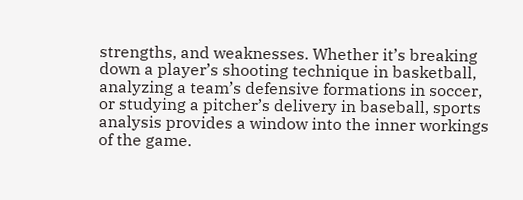strengths, and weaknesses. Whether it’s breaking down a player’s shooting technique in basketball, analyzing a team’s defensive formations in soccer, or studying a pitcher’s delivery in baseball, sports analysis provides a window into the inner workings of the game.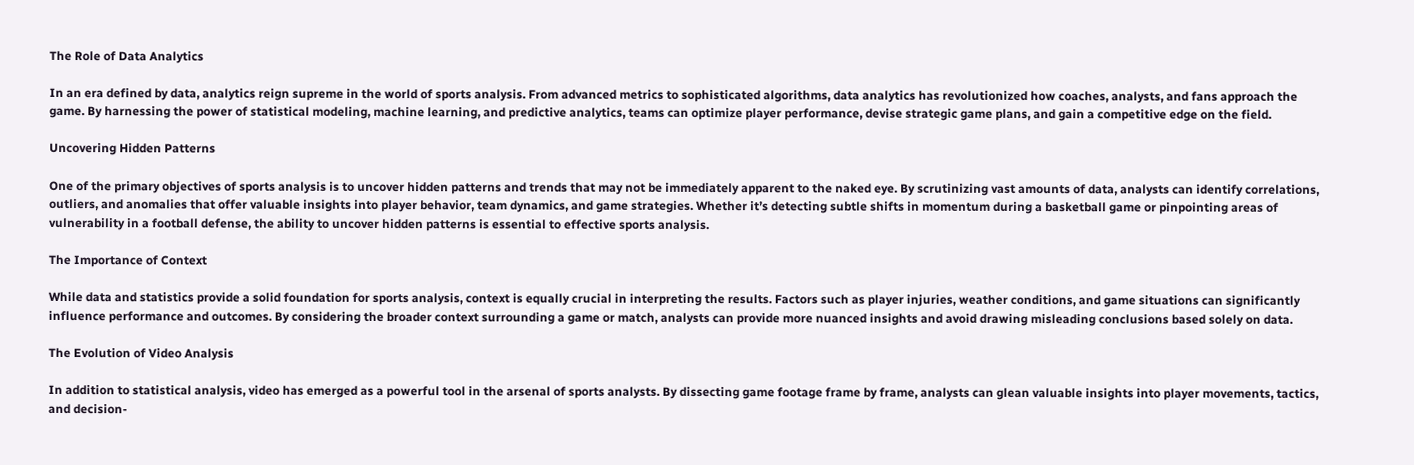The Role of Data Analytics

In an era defined by data, analytics reign supreme in the world of sports analysis. From advanced metrics to sophisticated algorithms, data analytics has revolutionized how coaches, analysts, and fans approach the game. By harnessing the power of statistical modeling, machine learning, and predictive analytics, teams can optimize player performance, devise strategic game plans, and gain a competitive edge on the field.

Uncovering Hidden Patterns

One of the primary objectives of sports analysis is to uncover hidden patterns and trends that may not be immediately apparent to the naked eye. By scrutinizing vast amounts of data, analysts can identify correlations, outliers, and anomalies that offer valuable insights into player behavior, team dynamics, and game strategies. Whether it’s detecting subtle shifts in momentum during a basketball game or pinpointing areas of vulnerability in a football defense, the ability to uncover hidden patterns is essential to effective sports analysis.

The Importance of Context

While data and statistics provide a solid foundation for sports analysis, context is equally crucial in interpreting the results. Factors such as player injuries, weather conditions, and game situations can significantly influence performance and outcomes. By considering the broader context surrounding a game or match, analysts can provide more nuanced insights and avoid drawing misleading conclusions based solely on data.

The Evolution of Video Analysis

In addition to statistical analysis, video has emerged as a powerful tool in the arsenal of sports analysts. By dissecting game footage frame by frame, analysts can glean valuable insights into player movements, tactics, and decision-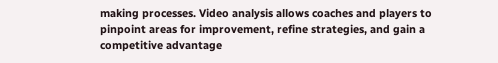making processes. Video analysis allows coaches and players to pinpoint areas for improvement, refine strategies, and gain a competitive advantage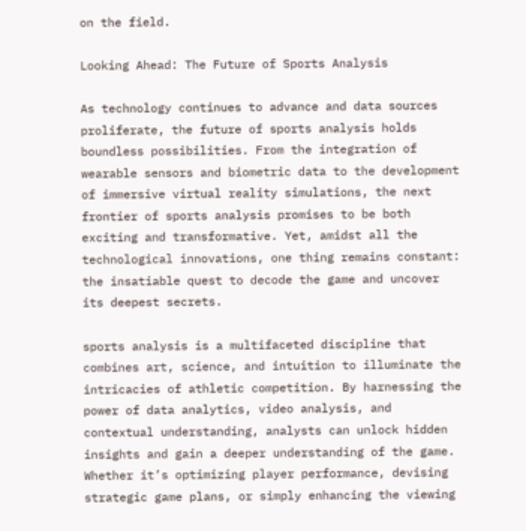on the field.

Looking Ahead: The Future of Sports Analysis

As technology continues to advance and data sources proliferate, the future of sports analysis holds boundless possibilities. From the integration of wearable sensors and biometric data to the development of immersive virtual reality simulations, the next frontier of sports analysis promises to be both exciting and transformative. Yet, amidst all the technological innovations, one thing remains constant: the insatiable quest to decode the game and uncover its deepest secrets.

sports analysis is a multifaceted discipline that combines art, science, and intuition to illuminate the intricacies of athletic competition. By harnessing the power of data analytics, video analysis, and contextual understanding, analysts can unlock hidden insights and gain a deeper understanding of the game. Whether it’s optimizing player performance, devising strategic game plans, or simply enhancing the viewing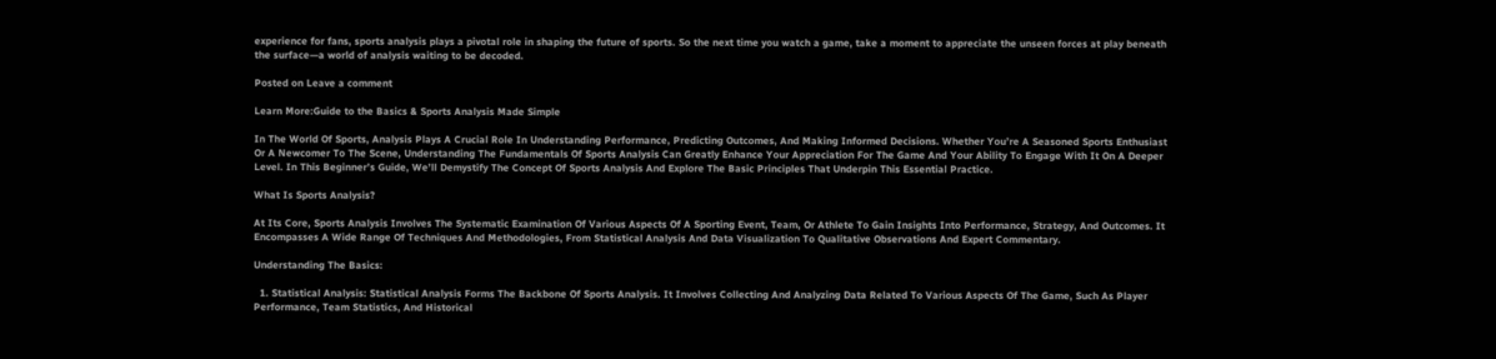experience for fans, sports analysis plays a pivotal role in shaping the future of sports. So the next time you watch a game, take a moment to appreciate the unseen forces at play beneath the surface—a world of analysis waiting to be decoded.

Posted on Leave a comment

Learn More:Guide to the Basics & Sports Analysis Made Simple

In The World Of Sports, Analysis Plays A Crucial Role In Understanding Performance, Predicting Outcomes, And Making Informed Decisions. Whether You’re A Seasoned Sports Enthusiast Or A Newcomer To The Scene, Understanding The Fundamentals Of Sports Analysis Can Greatly Enhance Your Appreciation For The Game And Your Ability To Engage With It On A Deeper Level. In This Beginner’s Guide, We’ll Demystify The Concept Of Sports Analysis And Explore The Basic Principles That Underpin This Essential Practice.

What Is Sports Analysis?

At Its Core, Sports Analysis Involves The Systematic Examination Of Various Aspects Of A Sporting Event, Team, Or Athlete To Gain Insights Into Performance, Strategy, And Outcomes. It Encompasses A Wide Range Of Techniques And Methodologies, From Statistical Analysis And Data Visualization To Qualitative Observations And Expert Commentary.

Understanding The Basics:

  1. Statistical Analysis: Statistical Analysis Forms The Backbone Of Sports Analysis. It Involves Collecting And Analyzing Data Related To Various Aspects Of The Game, Such As Player Performance, Team Statistics, And Historical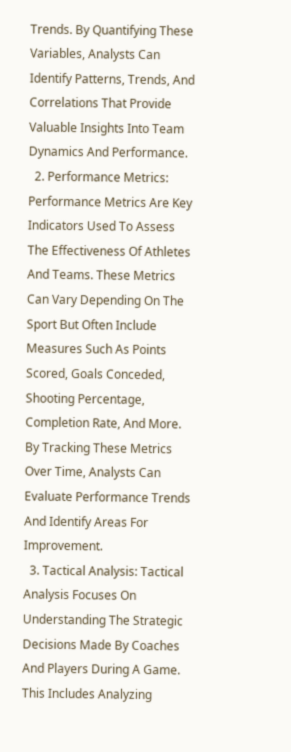Trends. By Quantifying These Variables, Analysts Can Identify Patterns, Trends, And Correlations That Provide Valuable Insights Into Team Dynamics And Performance.
  2. Performance Metrics: Performance Metrics Are Key Indicators Used To Assess The Effectiveness Of Athletes And Teams. These Metrics Can Vary Depending On The Sport But Often Include Measures Such As Points Scored, Goals Conceded, Shooting Percentage, Completion Rate, And More. By Tracking These Metrics Over Time, Analysts Can Evaluate Performance Trends And Identify Areas For Improvement.
  3. Tactical Analysis: Tactical Analysis Focuses On Understanding The Strategic Decisions Made By Coaches And Players During A Game. This Includes Analyzing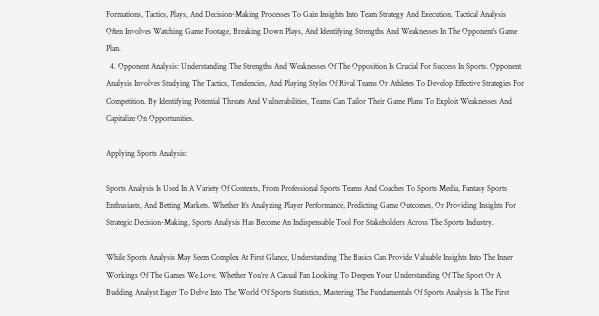Formations, Tactics, Plays, And Decision-Making Processes To Gain Insights Into Team Strategy And Execution. Tactical Analysis Often Involves Watching Game Footage, Breaking Down Plays, And Identifying Strengths And Weaknesses In The Opponent’s Game Plan.
  4. Opponent Analysis: Understanding The Strengths And Weaknesses Of The Opposition Is Crucial For Success In Sports. Opponent Analysis Involves Studying The Tactics, Tendencies, And Playing Styles Of Rival Teams Or Athletes To Develop Effective Strategies For Competition. By Identifying Potential Threats And Vulnerabilities, Teams Can Tailor Their Game Plans To Exploit Weaknesses And Capitalize On Opportunities.

Applying Sports Analysis:

Sports Analysis Is Used In A Variety Of Contexts, From Professional Sports Teams And Coaches To Sports Media, Fantasy Sports Enthusiasts, And Betting Markets. Whether It’s Analyzing Player Performance, Predicting Game Outcomes, Or Providing Insights For Strategic Decision-Making, Sports Analysis Has Become An Indispensable Tool For Stakeholders Across The Sports Industry.

While Sports Analysis May Seem Complex At First Glance, Understanding The Basics Can Provide Valuable Insights Into The Inner Workings Of The Games We Love. Whether You’re A Casual Fan Looking To Deepen Your Understanding Of The Sport Or A Budding Analyst Eager To Delve Into The World Of Sports Statistics, Mastering The Fundamentals Of Sports Analysis Is The First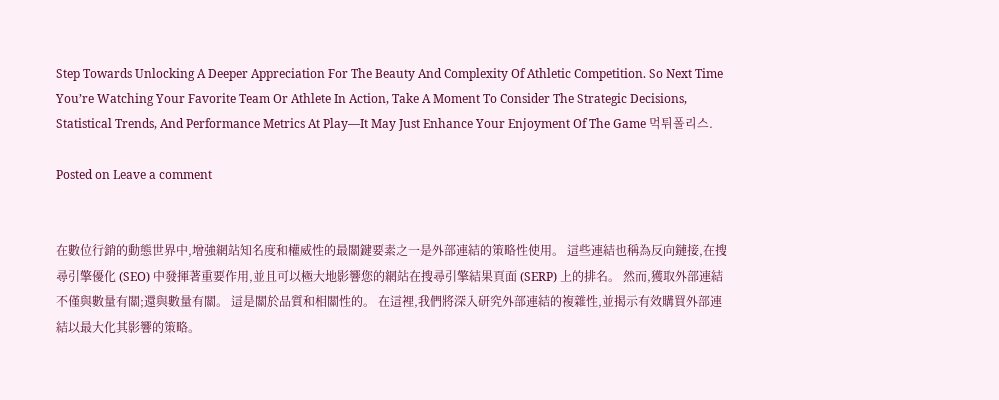Step Towards Unlocking A Deeper Appreciation For The Beauty And Complexity Of Athletic Competition. So Next Time You’re Watching Your Favorite Team Or Athlete In Action, Take A Moment To Consider The Strategic Decisions, Statistical Trends, And Performance Metrics At Play—It May Just Enhance Your Enjoyment Of The Game 먹튀폴리스.

Posted on Leave a comment


在數位行銷的動態世界中,增強網站知名度和權威性的最關鍵要素之一是外部連結的策略性使用。 這些連結也稱為反向鏈接,在搜尋引擎優化 (SEO) 中發揮著重要作用,並且可以極大地影響您的網站在搜尋引擎結果頁面 (SERP) 上的排名。 然而,獲取外部連結不僅與數量有關;還與數量有關。 這是關於品質和相關性的。 在這裡,我們將深入研究外部連結的複雜性,並揭示有效購買外部連結以最大化其影響的策略。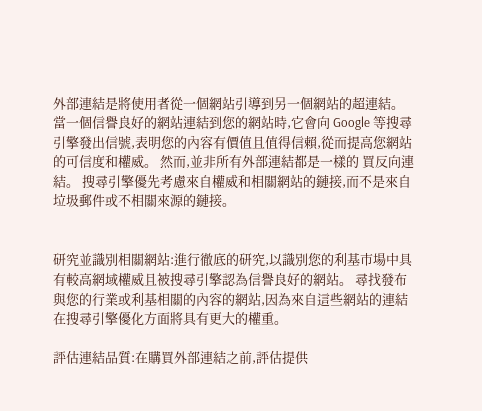外部連結是將使用者從一個網站引導到另一個網站的超連結。 當一個信譽良好的網站連結到您的網站時,它會向 Google 等搜尋引擎發出信號,表明您的內容有價值且值得信賴,從而提高您網站的可信度和權威。 然而,並非所有外部連結都是一樣的 買反向連結。 搜尋引擎優先考慮來自權威和相關網站的鏈接,而不是來自垃圾郵件或不相關來源的鏈接。


研究並識別相關網站:進行徹底的研究,以識別您的利基市場中具有較高網域權威且被搜尋引擎認為信譽良好的網站。 尋找發布與您的行業或利基相關的內容的網站,因為來自這些網站的連結在搜尋引擎優化方面將具有更大的權重。

評估連結品質:在購買外部連結之前,評估提供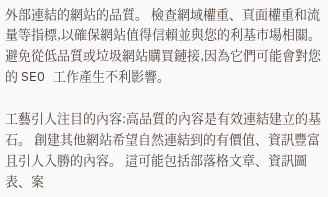外部連結的網站的品質。 檢查網域權重、頁面權重和流量等指標,以確保網站值得信賴並與您的利基市場相關。 避免從低品質或垃圾網站購買鏈接,因為它們可能會對您的 SEO 工作產生不利影響。

工藝引人注目的內容:高品質的內容是有效連結建立的基石。 創建其他網站希望自然連結到的有價值、資訊豐富且引人入勝的內容。 這可能包括部落格文章、資訊圖表、案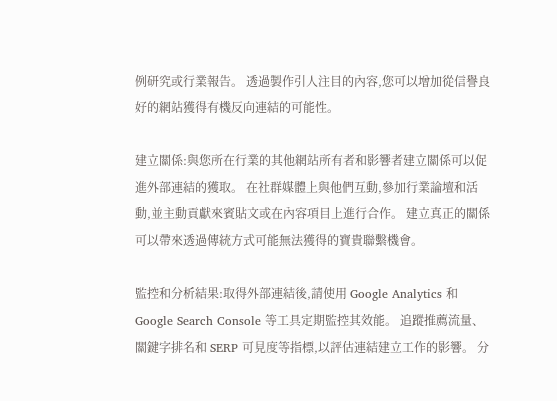例研究或行業報告。 透過製作引人注目的內容,您可以增加從信譽良好的網站獲得有機反向連結的可能性。

建立關係:與您所在行業的其他網站所有者和影響者建立關係可以促進外部連結的獲取。 在社群媒體上與他們互動,參加行業論壇和活動,並主動貢獻來賓貼文或在內容項目上進行合作。 建立真正的關係可以帶來透過傳統方式可能無法獲得的寶貴聯繫機會。

監控和分析結果:取得外部連結後,請使用 Google Analytics 和 Google Search Console 等工具定期監控其效能。 追蹤推薦流量、關鍵字排名和 SERP 可見度等指標,以評估連結建立工作的影響。 分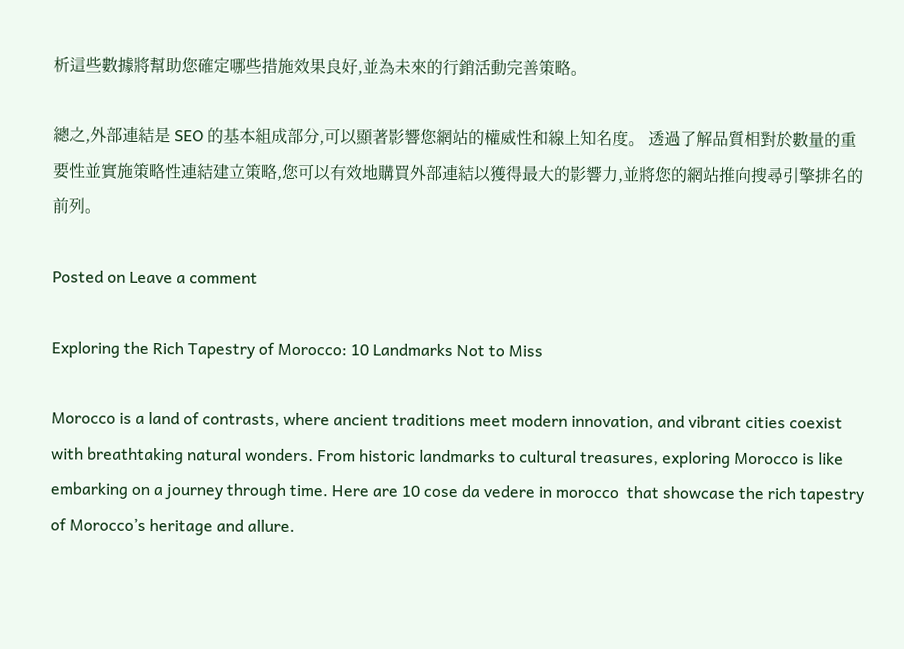析這些數據將幫助您確定哪些措施效果良好,並為未來的行銷活動完善策略。

總之,外部連結是 SEO 的基本組成部分,可以顯著影響您網站的權威性和線上知名度。 透過了解品質相對於數量的重要性並實施策略性連結建立策略,您可以有效地購買外部連結以獲得最大的影響力,並將您的網站推向搜尋引擎排名的前列。

Posted on Leave a comment

Exploring the Rich Tapestry of Morocco: 10 Landmarks Not to Miss

Morocco is a land of contrasts, where ancient traditions meet modern innovation, and vibrant cities coexist with breathtaking natural wonders. From historic landmarks to cultural treasures, exploring Morocco is like embarking on a journey through time. Here are 10 cose da vedere in morocco  that showcase the rich tapestry of Morocco’s heritage and allure.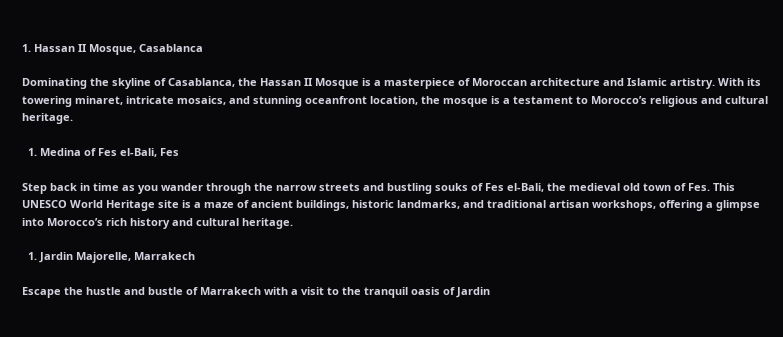1. Hassan II Mosque, Casablanca

Dominating the skyline of Casablanca, the Hassan II Mosque is a masterpiece of Moroccan architecture and Islamic artistry. With its towering minaret, intricate mosaics, and stunning oceanfront location, the mosque is a testament to Morocco’s religious and cultural heritage.

  1. Medina of Fes el-Bali, Fes

Step back in time as you wander through the narrow streets and bustling souks of Fes el-Bali, the medieval old town of Fes. This UNESCO World Heritage site is a maze of ancient buildings, historic landmarks, and traditional artisan workshops, offering a glimpse into Morocco’s rich history and cultural heritage.

  1. Jardin Majorelle, Marrakech

Escape the hustle and bustle of Marrakech with a visit to the tranquil oasis of Jardin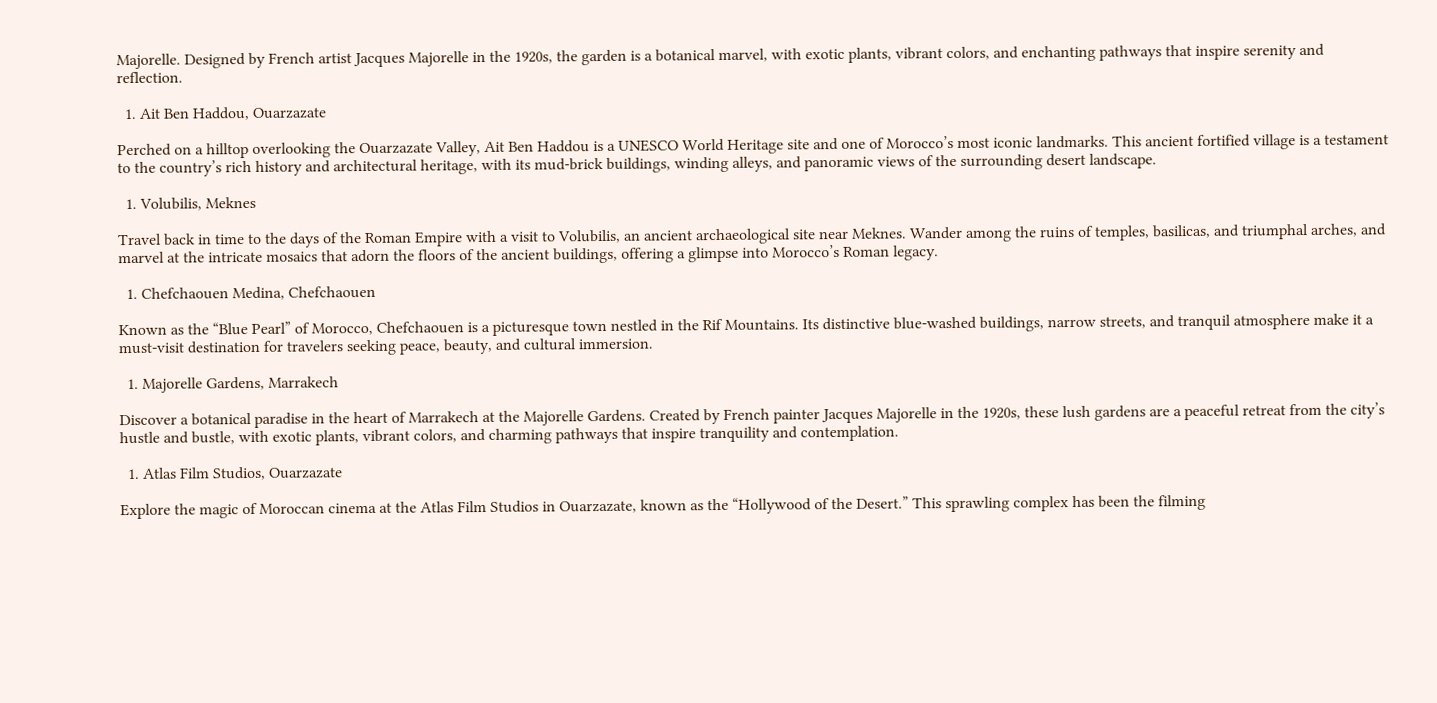Majorelle. Designed by French artist Jacques Majorelle in the 1920s, the garden is a botanical marvel, with exotic plants, vibrant colors, and enchanting pathways that inspire serenity and reflection.

  1. Ait Ben Haddou, Ouarzazate

Perched on a hilltop overlooking the Ouarzazate Valley, Ait Ben Haddou is a UNESCO World Heritage site and one of Morocco’s most iconic landmarks. This ancient fortified village is a testament to the country’s rich history and architectural heritage, with its mud-brick buildings, winding alleys, and panoramic views of the surrounding desert landscape.

  1. Volubilis, Meknes

Travel back in time to the days of the Roman Empire with a visit to Volubilis, an ancient archaeological site near Meknes. Wander among the ruins of temples, basilicas, and triumphal arches, and marvel at the intricate mosaics that adorn the floors of the ancient buildings, offering a glimpse into Morocco’s Roman legacy.

  1. Chefchaouen Medina, Chefchaouen

Known as the “Blue Pearl” of Morocco, Chefchaouen is a picturesque town nestled in the Rif Mountains. Its distinctive blue-washed buildings, narrow streets, and tranquil atmosphere make it a must-visit destination for travelers seeking peace, beauty, and cultural immersion.

  1. Majorelle Gardens, Marrakech

Discover a botanical paradise in the heart of Marrakech at the Majorelle Gardens. Created by French painter Jacques Majorelle in the 1920s, these lush gardens are a peaceful retreat from the city’s hustle and bustle, with exotic plants, vibrant colors, and charming pathways that inspire tranquility and contemplation.

  1. Atlas Film Studios, Ouarzazate

Explore the magic of Moroccan cinema at the Atlas Film Studios in Ouarzazate, known as the “Hollywood of the Desert.” This sprawling complex has been the filming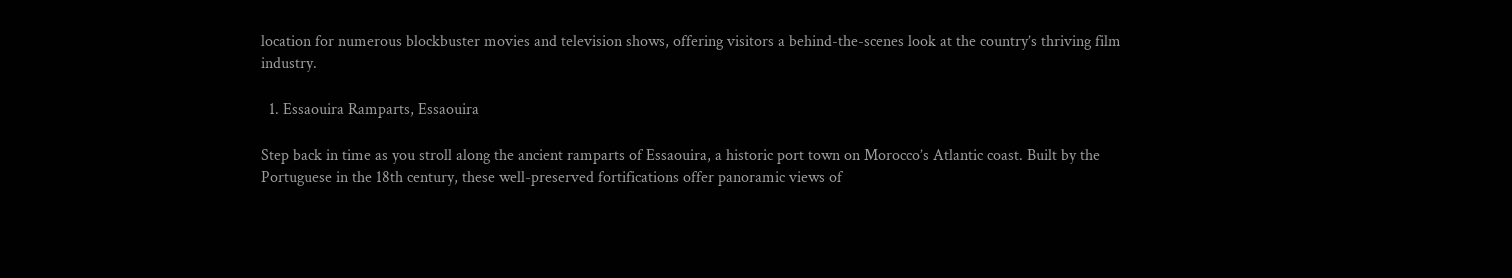location for numerous blockbuster movies and television shows, offering visitors a behind-the-scenes look at the country’s thriving film industry.

  1. Essaouira Ramparts, Essaouira

Step back in time as you stroll along the ancient ramparts of Essaouira, a historic port town on Morocco’s Atlantic coast. Built by the Portuguese in the 18th century, these well-preserved fortifications offer panoramic views of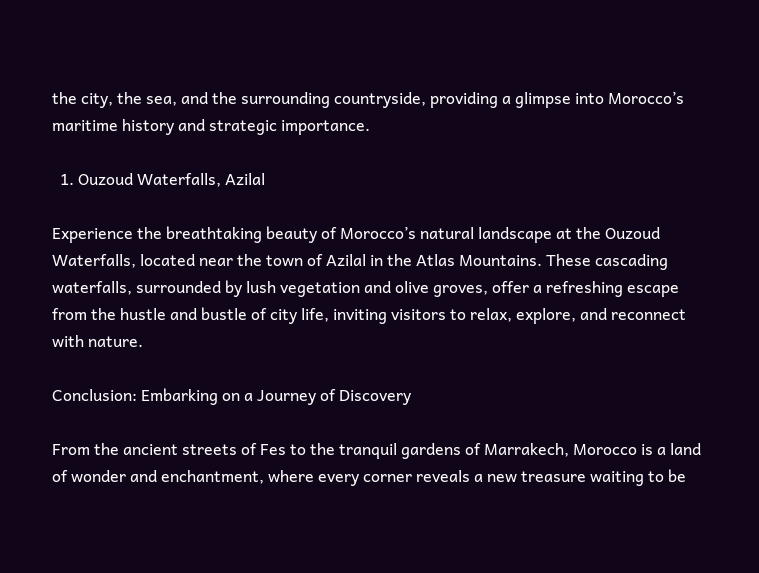the city, the sea, and the surrounding countryside, providing a glimpse into Morocco’s maritime history and strategic importance.

  1. Ouzoud Waterfalls, Azilal

Experience the breathtaking beauty of Morocco’s natural landscape at the Ouzoud Waterfalls, located near the town of Azilal in the Atlas Mountains. These cascading waterfalls, surrounded by lush vegetation and olive groves, offer a refreshing escape from the hustle and bustle of city life, inviting visitors to relax, explore, and reconnect with nature.

Conclusion: Embarking on a Journey of Discovery

From the ancient streets of Fes to the tranquil gardens of Marrakech, Morocco is a land of wonder and enchantment, where every corner reveals a new treasure waiting to be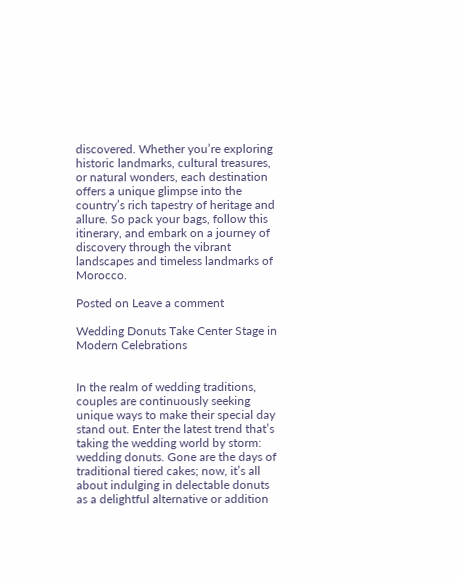discovered. Whether you’re exploring historic landmarks, cultural treasures, or natural wonders, each destination offers a unique glimpse into the country’s rich tapestry of heritage and allure. So pack your bags, follow this itinerary, and embark on a journey of discovery through the vibrant landscapes and timeless landmarks of Morocco.

Posted on Leave a comment

Wedding Donuts Take Center Stage in Modern Celebrations


In the realm of wedding traditions, couples are continuously seeking unique ways to make their special day stand out. Enter the latest trend that’s taking the wedding world by storm: wedding donuts. Gone are the days of traditional tiered cakes; now, it’s all about indulging in delectable donuts as a delightful alternative or addition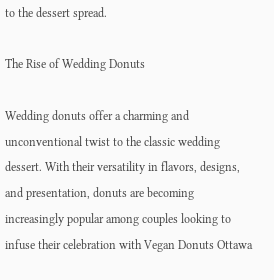to the dessert spread.

The Rise of Wedding Donuts

Wedding donuts offer a charming and unconventional twist to the classic wedding dessert. With their versatility in flavors, designs, and presentation, donuts are becoming increasingly popular among couples looking to infuse their celebration with Vegan Donuts Ottawa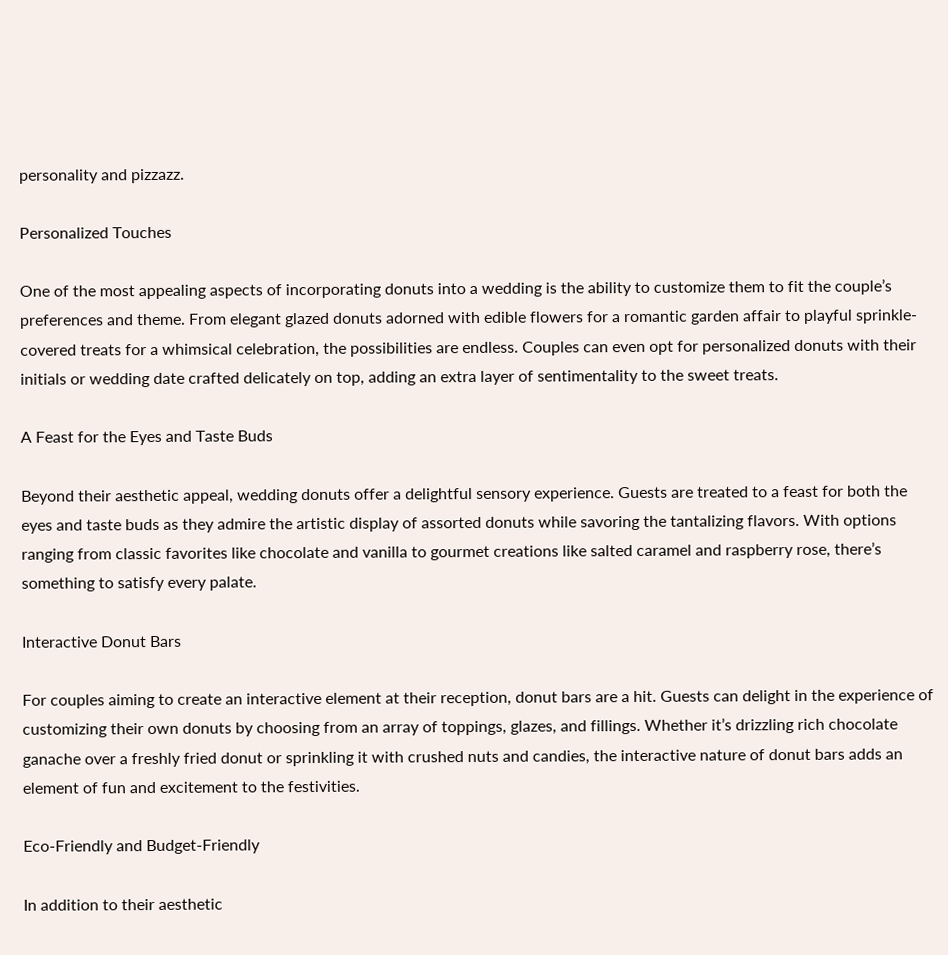personality and pizzazz.

Personalized Touches

One of the most appealing aspects of incorporating donuts into a wedding is the ability to customize them to fit the couple’s preferences and theme. From elegant glazed donuts adorned with edible flowers for a romantic garden affair to playful sprinkle-covered treats for a whimsical celebration, the possibilities are endless. Couples can even opt for personalized donuts with their initials or wedding date crafted delicately on top, adding an extra layer of sentimentality to the sweet treats.

A Feast for the Eyes and Taste Buds

Beyond their aesthetic appeal, wedding donuts offer a delightful sensory experience. Guests are treated to a feast for both the eyes and taste buds as they admire the artistic display of assorted donuts while savoring the tantalizing flavors. With options ranging from classic favorites like chocolate and vanilla to gourmet creations like salted caramel and raspberry rose, there’s something to satisfy every palate.

Interactive Donut Bars

For couples aiming to create an interactive element at their reception, donut bars are a hit. Guests can delight in the experience of customizing their own donuts by choosing from an array of toppings, glazes, and fillings. Whether it’s drizzling rich chocolate ganache over a freshly fried donut or sprinkling it with crushed nuts and candies, the interactive nature of donut bars adds an element of fun and excitement to the festivities.

Eco-Friendly and Budget-Friendly

In addition to their aesthetic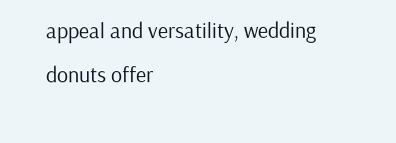appeal and versatility, wedding donuts offer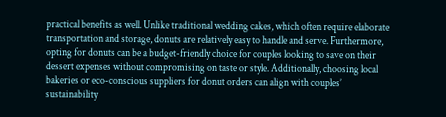practical benefits as well. Unlike traditional wedding cakes, which often require elaborate transportation and storage, donuts are relatively easy to handle and serve. Furthermore, opting for donuts can be a budget-friendly choice for couples looking to save on their dessert expenses without compromising on taste or style. Additionally, choosing local bakeries or eco-conscious suppliers for donut orders can align with couples’ sustainability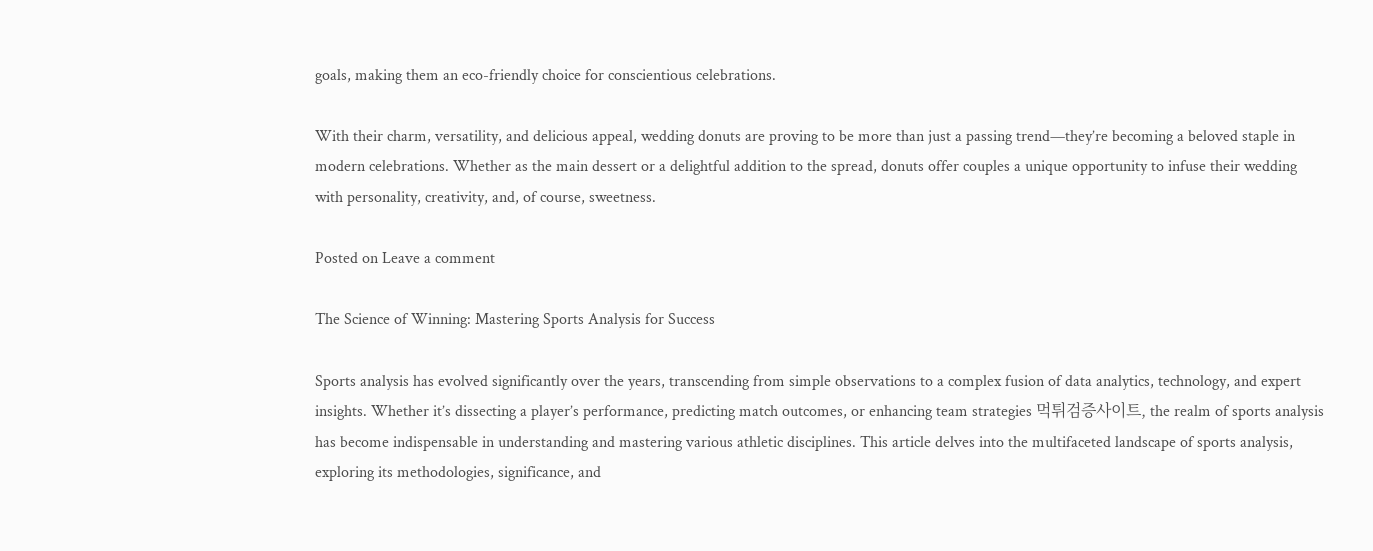goals, making them an eco-friendly choice for conscientious celebrations.

With their charm, versatility, and delicious appeal, wedding donuts are proving to be more than just a passing trend—they’re becoming a beloved staple in modern celebrations. Whether as the main dessert or a delightful addition to the spread, donuts offer couples a unique opportunity to infuse their wedding with personality, creativity, and, of course, sweetness.

Posted on Leave a comment

The Science of Winning: Mastering Sports Analysis for Success

Sports analysis has evolved significantly over the years, transcending from simple observations to a complex fusion of data analytics, technology, and expert insights. Whether it’s dissecting a player’s performance, predicting match outcomes, or enhancing team strategies 먹튀검증사이트, the realm of sports analysis has become indispensable in understanding and mastering various athletic disciplines. This article delves into the multifaceted landscape of sports analysis, exploring its methodologies, significance, and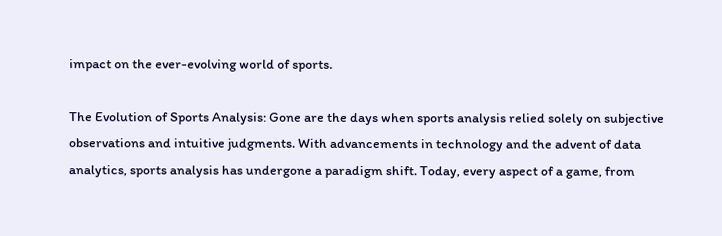impact on the ever-evolving world of sports.

The Evolution of Sports Analysis: Gone are the days when sports analysis relied solely on subjective observations and intuitive judgments. With advancements in technology and the advent of data analytics, sports analysis has undergone a paradigm shift. Today, every aspect of a game, from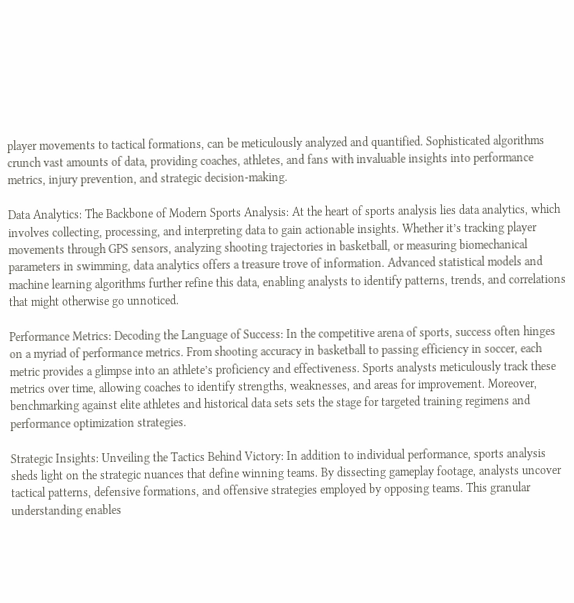player movements to tactical formations, can be meticulously analyzed and quantified. Sophisticated algorithms crunch vast amounts of data, providing coaches, athletes, and fans with invaluable insights into performance metrics, injury prevention, and strategic decision-making.

Data Analytics: The Backbone of Modern Sports Analysis: At the heart of sports analysis lies data analytics, which involves collecting, processing, and interpreting data to gain actionable insights. Whether it’s tracking player movements through GPS sensors, analyzing shooting trajectories in basketball, or measuring biomechanical parameters in swimming, data analytics offers a treasure trove of information. Advanced statistical models and machine learning algorithms further refine this data, enabling analysts to identify patterns, trends, and correlations that might otherwise go unnoticed.

Performance Metrics: Decoding the Language of Success: In the competitive arena of sports, success often hinges on a myriad of performance metrics. From shooting accuracy in basketball to passing efficiency in soccer, each metric provides a glimpse into an athlete’s proficiency and effectiveness. Sports analysts meticulously track these metrics over time, allowing coaches to identify strengths, weaknesses, and areas for improvement. Moreover, benchmarking against elite athletes and historical data sets sets the stage for targeted training regimens and performance optimization strategies.

Strategic Insights: Unveiling the Tactics Behind Victory: In addition to individual performance, sports analysis sheds light on the strategic nuances that define winning teams. By dissecting gameplay footage, analysts uncover tactical patterns, defensive formations, and offensive strategies employed by opposing teams. This granular understanding enables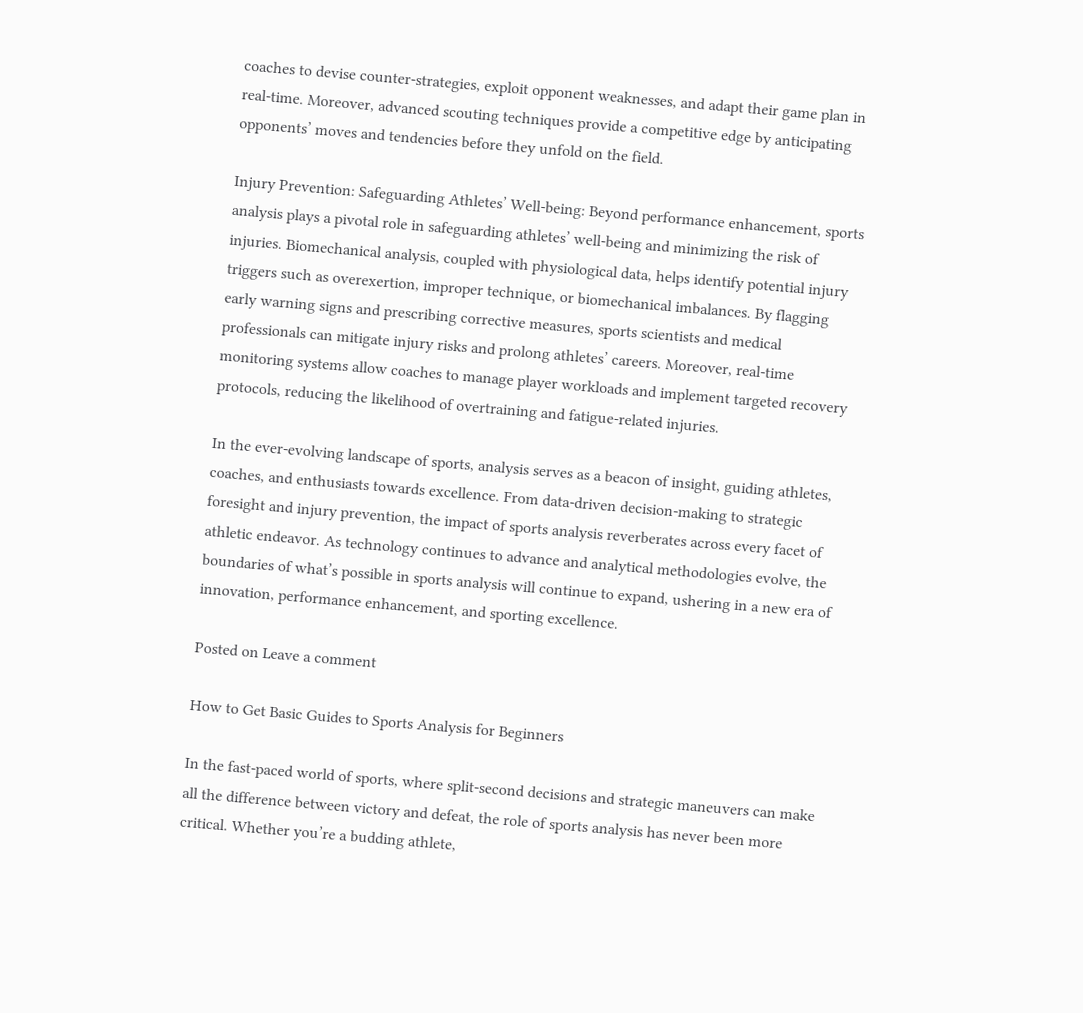coaches to devise counter-strategies, exploit opponent weaknesses, and adapt their game plan in real-time. Moreover, advanced scouting techniques provide a competitive edge by anticipating opponents’ moves and tendencies before they unfold on the field.

Injury Prevention: Safeguarding Athletes’ Well-being: Beyond performance enhancement, sports analysis plays a pivotal role in safeguarding athletes’ well-being and minimizing the risk of injuries. Biomechanical analysis, coupled with physiological data, helps identify potential injury triggers such as overexertion, improper technique, or biomechanical imbalances. By flagging early warning signs and prescribing corrective measures, sports scientists and medical professionals can mitigate injury risks and prolong athletes’ careers. Moreover, real-time monitoring systems allow coaches to manage player workloads and implement targeted recovery protocols, reducing the likelihood of overtraining and fatigue-related injuries.

In the ever-evolving landscape of sports, analysis serves as a beacon of insight, guiding athletes, coaches, and enthusiasts towards excellence. From data-driven decision-making to strategic foresight and injury prevention, the impact of sports analysis reverberates across every facet of athletic endeavor. As technology continues to advance and analytical methodologies evolve, the boundaries of what’s possible in sports analysis will continue to expand, ushering in a new era of innovation, performance enhancement, and sporting excellence.

Posted on Leave a comment

How to Get Basic Guides to Sports Analysis for Beginners

In the fast-paced world of sports, where split-second decisions and strategic maneuvers can make all the difference between victory and defeat, the role of sports analysis has never been more critical. Whether you’re a budding athlete,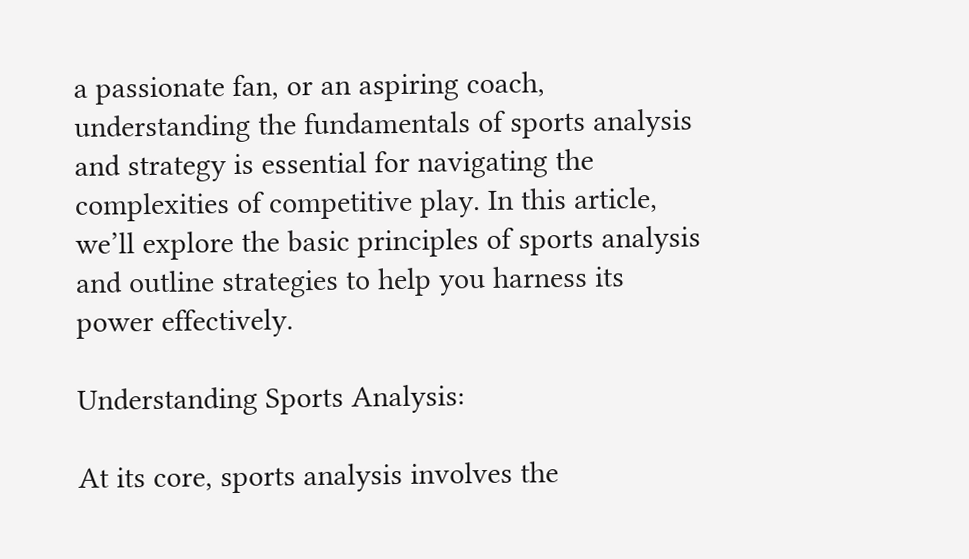a passionate fan, or an aspiring coach, understanding the fundamentals of sports analysis and strategy is essential for navigating the complexities of competitive play. In this article, we’ll explore the basic principles of sports analysis and outline strategies to help you harness its power effectively.

Understanding Sports Analysis:

At its core, sports analysis involves the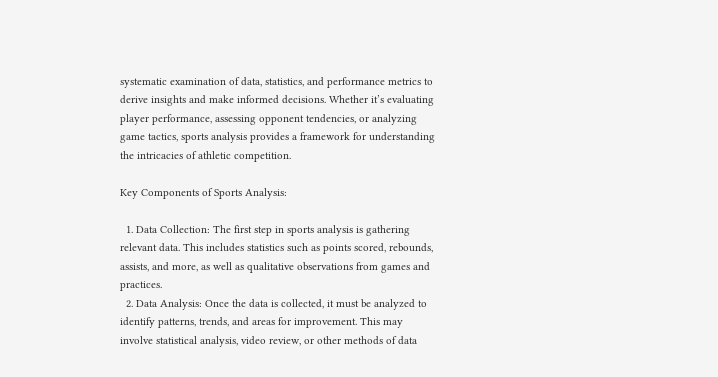systematic examination of data, statistics, and performance metrics to derive insights and make informed decisions. Whether it’s evaluating player performance, assessing opponent tendencies, or analyzing game tactics, sports analysis provides a framework for understanding the intricacies of athletic competition.

Key Components of Sports Analysis:

  1. Data Collection: The first step in sports analysis is gathering relevant data. This includes statistics such as points scored, rebounds, assists, and more, as well as qualitative observations from games and practices.
  2. Data Analysis: Once the data is collected, it must be analyzed to identify patterns, trends, and areas for improvement. This may involve statistical analysis, video review, or other methods of data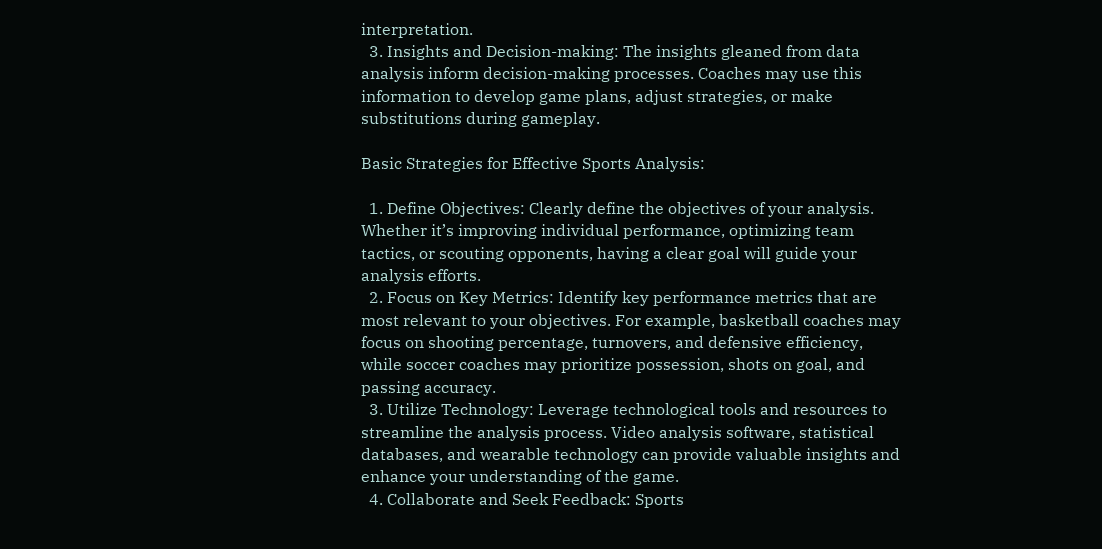interpretation.
  3. Insights and Decision-making: The insights gleaned from data analysis inform decision-making processes. Coaches may use this information to develop game plans, adjust strategies, or make substitutions during gameplay.

Basic Strategies for Effective Sports Analysis:

  1. Define Objectives: Clearly define the objectives of your analysis. Whether it’s improving individual performance, optimizing team tactics, or scouting opponents, having a clear goal will guide your analysis efforts.
  2. Focus on Key Metrics: Identify key performance metrics that are most relevant to your objectives. For example, basketball coaches may focus on shooting percentage, turnovers, and defensive efficiency, while soccer coaches may prioritize possession, shots on goal, and passing accuracy.
  3. Utilize Technology: Leverage technological tools and resources to streamline the analysis process. Video analysis software, statistical databases, and wearable technology can provide valuable insights and enhance your understanding of the game.
  4. Collaborate and Seek Feedback: Sports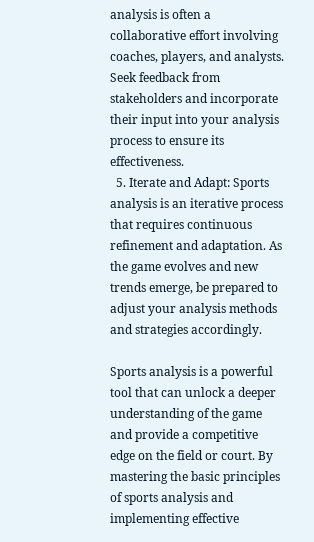analysis is often a collaborative effort involving coaches, players, and analysts. Seek feedback from stakeholders and incorporate their input into your analysis process to ensure its effectiveness.
  5. Iterate and Adapt: Sports analysis is an iterative process that requires continuous refinement and adaptation. As the game evolves and new trends emerge, be prepared to adjust your analysis methods and strategies accordingly.

Sports analysis is a powerful tool that can unlock a deeper understanding of the game and provide a competitive edge on the field or court. By mastering the basic principles of sports analysis and implementing effective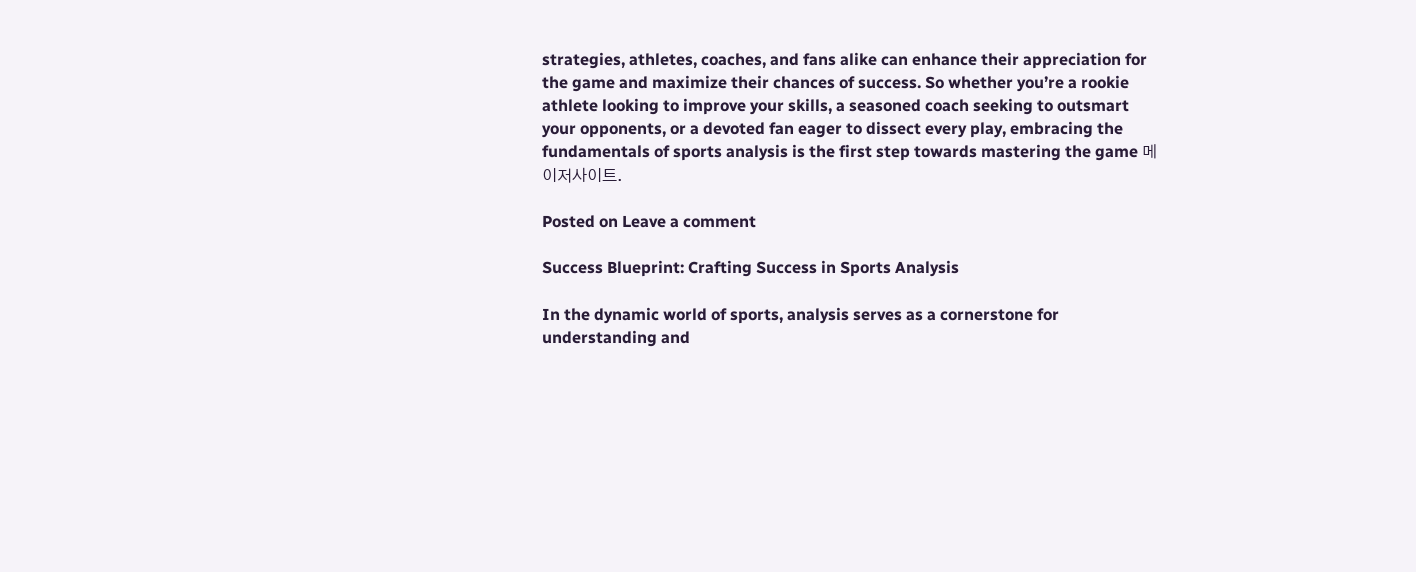strategies, athletes, coaches, and fans alike can enhance their appreciation for the game and maximize their chances of success. So whether you’re a rookie athlete looking to improve your skills, a seasoned coach seeking to outsmart your opponents, or a devoted fan eager to dissect every play, embracing the fundamentals of sports analysis is the first step towards mastering the game 메이저사이트.

Posted on Leave a comment

Success Blueprint: Crafting Success in Sports Analysis

In the dynamic world of sports, analysis serves as a cornerstone for understanding and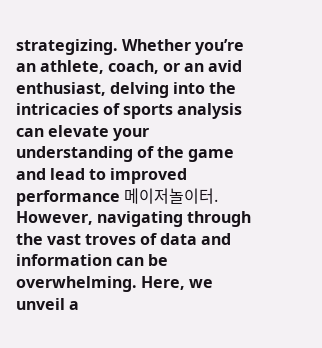strategizing. Whether you’re an athlete, coach, or an avid enthusiast, delving into the intricacies of sports analysis can elevate your understanding of the game and lead to improved performance 메이저놀이터. However, navigating through the vast troves of data and information can be overwhelming. Here, we unveil a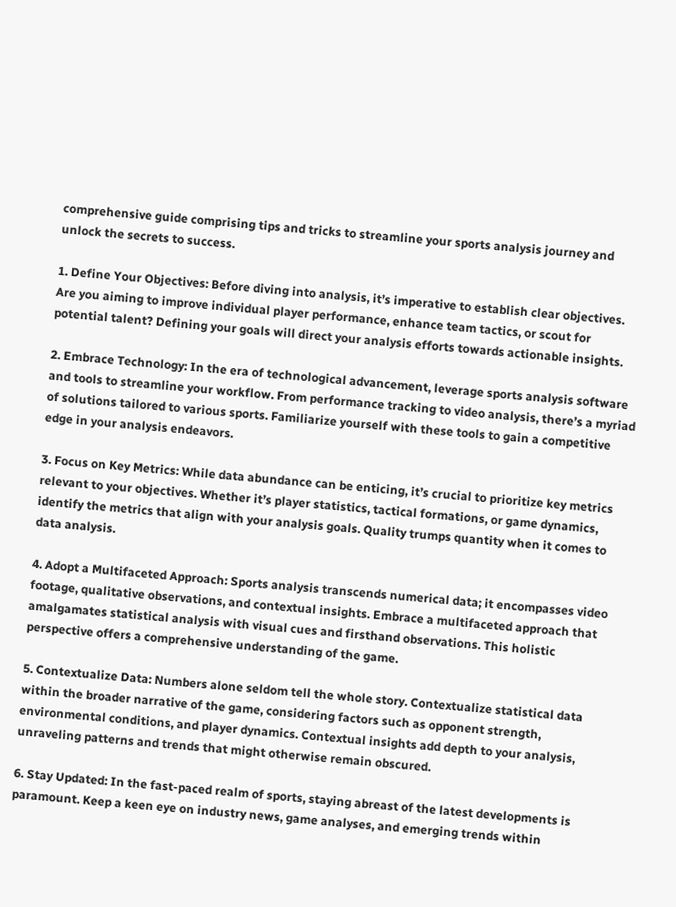comprehensive guide comprising tips and tricks to streamline your sports analysis journey and unlock the secrets to success.

1. Define Your Objectives: Before diving into analysis, it’s imperative to establish clear objectives. Are you aiming to improve individual player performance, enhance team tactics, or scout for potential talent? Defining your goals will direct your analysis efforts towards actionable insights.

2. Embrace Technology: In the era of technological advancement, leverage sports analysis software and tools to streamline your workflow. From performance tracking to video analysis, there’s a myriad of solutions tailored to various sports. Familiarize yourself with these tools to gain a competitive edge in your analysis endeavors.

3. Focus on Key Metrics: While data abundance can be enticing, it’s crucial to prioritize key metrics relevant to your objectives. Whether it’s player statistics, tactical formations, or game dynamics, identify the metrics that align with your analysis goals. Quality trumps quantity when it comes to data analysis.

4. Adopt a Multifaceted Approach: Sports analysis transcends numerical data; it encompasses video footage, qualitative observations, and contextual insights. Embrace a multifaceted approach that amalgamates statistical analysis with visual cues and firsthand observations. This holistic perspective offers a comprehensive understanding of the game.

5. Contextualize Data: Numbers alone seldom tell the whole story. Contextualize statistical data within the broader narrative of the game, considering factors such as opponent strength, environmental conditions, and player dynamics. Contextual insights add depth to your analysis, unraveling patterns and trends that might otherwise remain obscured.

6. Stay Updated: In the fast-paced realm of sports, staying abreast of the latest developments is paramount. Keep a keen eye on industry news, game analyses, and emerging trends within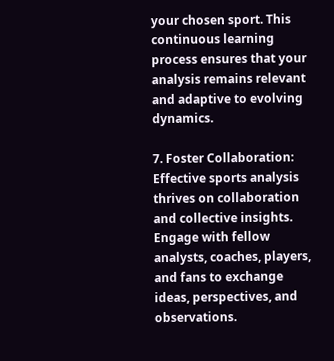your chosen sport. This continuous learning process ensures that your analysis remains relevant and adaptive to evolving dynamics.

7. Foster Collaboration: Effective sports analysis thrives on collaboration and collective insights. Engage with fellow analysts, coaches, players, and fans to exchange ideas, perspectives, and observations.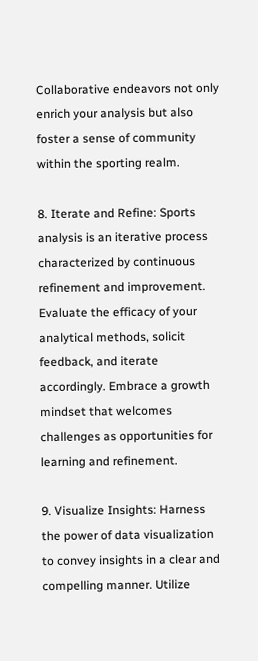Collaborative endeavors not only enrich your analysis but also foster a sense of community within the sporting realm.

8. Iterate and Refine: Sports analysis is an iterative process characterized by continuous refinement and improvement. Evaluate the efficacy of your analytical methods, solicit feedback, and iterate accordingly. Embrace a growth mindset that welcomes challenges as opportunities for learning and refinement.

9. Visualize Insights: Harness the power of data visualization to convey insights in a clear and compelling manner. Utilize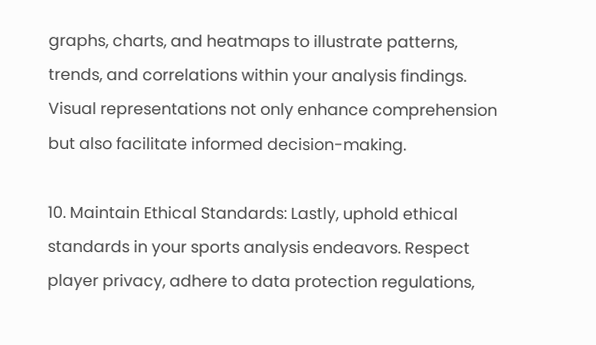graphs, charts, and heatmaps to illustrate patterns, trends, and correlations within your analysis findings. Visual representations not only enhance comprehension but also facilitate informed decision-making.

10. Maintain Ethical Standards: Lastly, uphold ethical standards in your sports analysis endeavors. Respect player privacy, adhere to data protection regulations,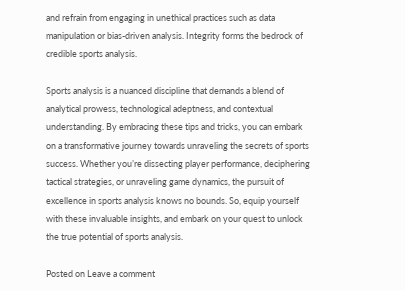and refrain from engaging in unethical practices such as data manipulation or bias-driven analysis. Integrity forms the bedrock of credible sports analysis.

Sports analysis is a nuanced discipline that demands a blend of analytical prowess, technological adeptness, and contextual understanding. By embracing these tips and tricks, you can embark on a transformative journey towards unraveling the secrets of sports success. Whether you’re dissecting player performance, deciphering tactical strategies, or unraveling game dynamics, the pursuit of excellence in sports analysis knows no bounds. So, equip yourself with these invaluable insights, and embark on your quest to unlock the true potential of sports analysis.

Posted on Leave a comment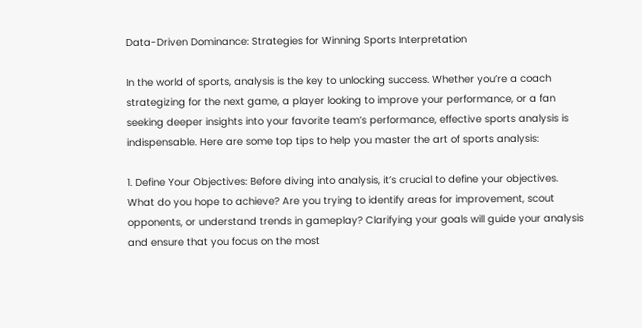Data-Driven Dominance: Strategies for Winning Sports Interpretation

In the world of sports, analysis is the key to unlocking success. Whether you’re a coach strategizing for the next game, a player looking to improve your performance, or a fan seeking deeper insights into your favorite team’s performance, effective sports analysis is indispensable. Here are some top tips to help you master the art of sports analysis:

1. Define Your Objectives: Before diving into analysis, it’s crucial to define your objectives. What do you hope to achieve? Are you trying to identify areas for improvement, scout opponents, or understand trends in gameplay? Clarifying your goals will guide your analysis and ensure that you focus on the most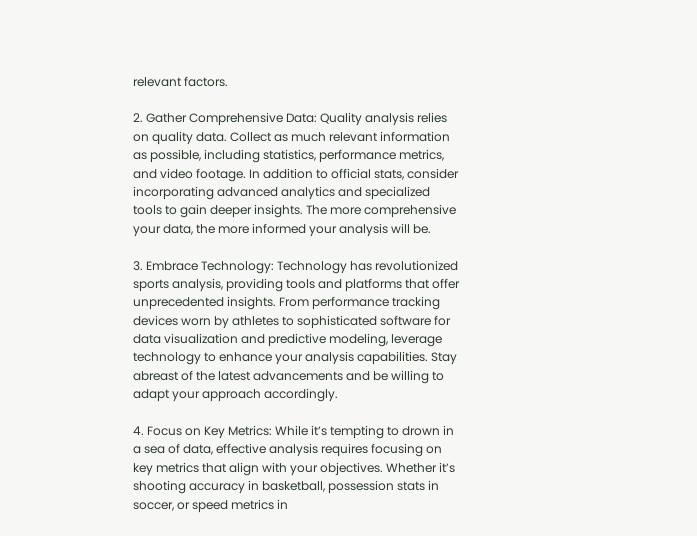relevant factors.

2. Gather Comprehensive Data: Quality analysis relies on quality data. Collect as much relevant information as possible, including statistics, performance metrics, and video footage. In addition to official stats, consider incorporating advanced analytics and specialized tools to gain deeper insights. The more comprehensive your data, the more informed your analysis will be.

3. Embrace Technology: Technology has revolutionized sports analysis, providing tools and platforms that offer unprecedented insights. From performance tracking devices worn by athletes to sophisticated software for data visualization and predictive modeling, leverage technology to enhance your analysis capabilities. Stay abreast of the latest advancements and be willing to adapt your approach accordingly.

4. Focus on Key Metrics: While it’s tempting to drown in a sea of data, effective analysis requires focusing on key metrics that align with your objectives. Whether it’s shooting accuracy in basketball, possession stats in soccer, or speed metrics in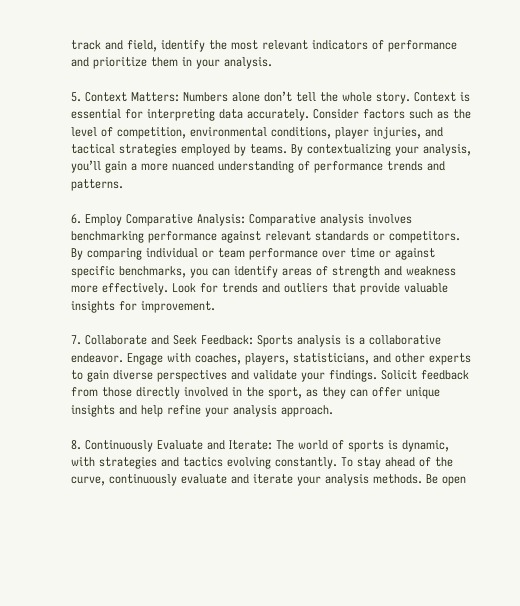track and field, identify the most relevant indicators of performance and prioritize them in your analysis.

5. Context Matters: Numbers alone don’t tell the whole story. Context is essential for interpreting data accurately. Consider factors such as the level of competition, environmental conditions, player injuries, and tactical strategies employed by teams. By contextualizing your analysis, you’ll gain a more nuanced understanding of performance trends and patterns.

6. Employ Comparative Analysis: Comparative analysis involves benchmarking performance against relevant standards or competitors. By comparing individual or team performance over time or against specific benchmarks, you can identify areas of strength and weakness more effectively. Look for trends and outliers that provide valuable insights for improvement.

7. Collaborate and Seek Feedback: Sports analysis is a collaborative endeavor. Engage with coaches, players, statisticians, and other experts to gain diverse perspectives and validate your findings. Solicit feedback from those directly involved in the sport, as they can offer unique insights and help refine your analysis approach.

8. Continuously Evaluate and Iterate: The world of sports is dynamic, with strategies and tactics evolving constantly. To stay ahead of the curve, continuously evaluate and iterate your analysis methods. Be open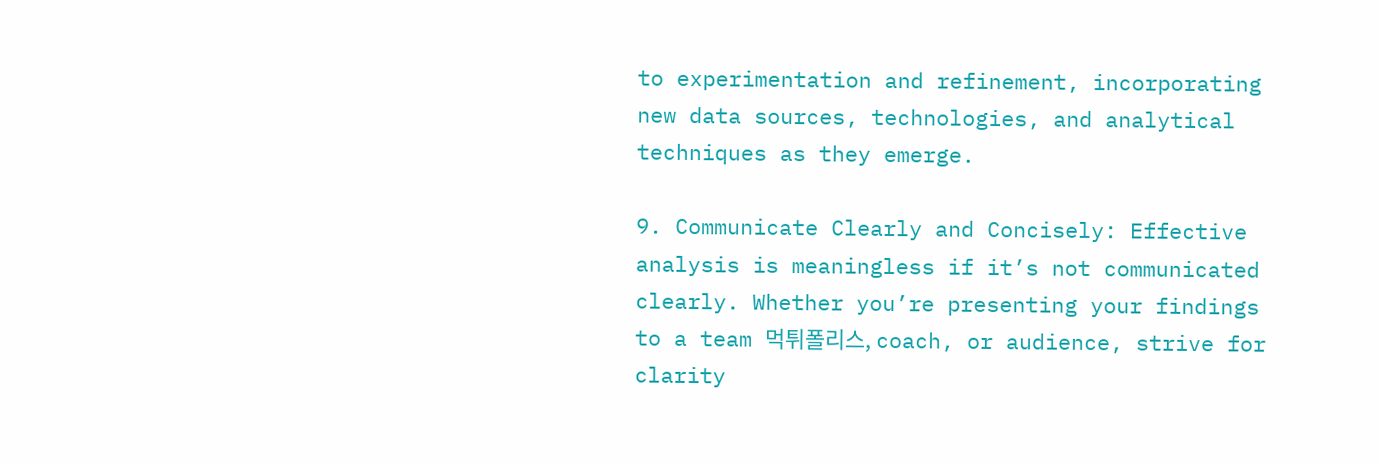to experimentation and refinement, incorporating new data sources, technologies, and analytical techniques as they emerge.

9. Communicate Clearly and Concisely: Effective analysis is meaningless if it’s not communicated clearly. Whether you’re presenting your findings to a team 먹튀폴리스, coach, or audience, strive for clarity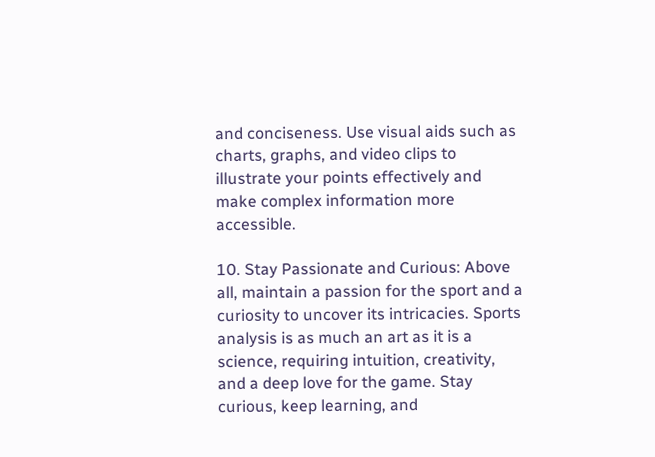and conciseness. Use visual aids such as charts, graphs, and video clips to illustrate your points effectively and make complex information more accessible.

10. Stay Passionate and Curious: Above all, maintain a passion for the sport and a curiosity to uncover its intricacies. Sports analysis is as much an art as it is a science, requiring intuition, creativity, and a deep love for the game. Stay curious, keep learning, and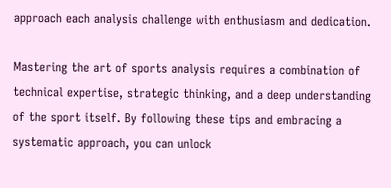approach each analysis challenge with enthusiasm and dedication.

Mastering the art of sports analysis requires a combination of technical expertise, strategic thinking, and a deep understanding of the sport itself. By following these tips and embracing a systematic approach, you can unlock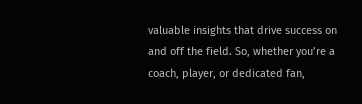valuable insights that drive success on and off the field. So, whether you’re a coach, player, or dedicated fan,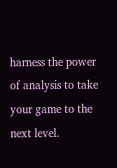harness the power of analysis to take your game to the next level.